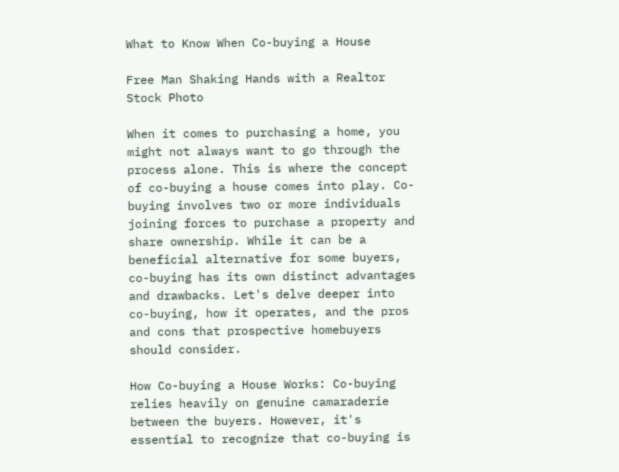What to Know When Co-buying a House

Free Man Shaking Hands with a Realtor Stock Photo

When it comes to purchasing a home, you might not always want to go through the process alone. This is where the concept of co-buying a house comes into play. Co-buying involves two or more individuals joining forces to purchase a property and share ownership. While it can be a beneficial alternative for some buyers, co-buying has its own distinct advantages and drawbacks. Let's delve deeper into co-buying, how it operates, and the pros and cons that prospective homebuyers should consider.

How Co-buying a House Works: Co-buying relies heavily on genuine camaraderie between the buyers. However, it's essential to recognize that co-buying is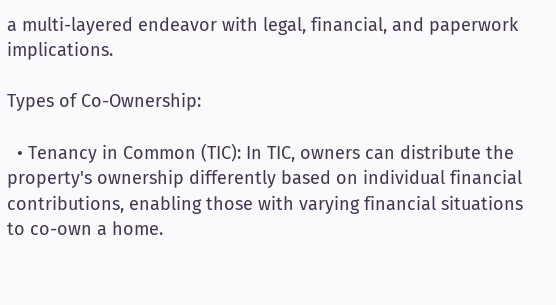a multi-layered endeavor with legal, financial, and paperwork implications.

Types of Co-Ownership:

  • Tenancy in Common (TIC): In TIC, owners can distribute the property's ownership differently based on individual financial contributions, enabling those with varying financial situations to co-own a home.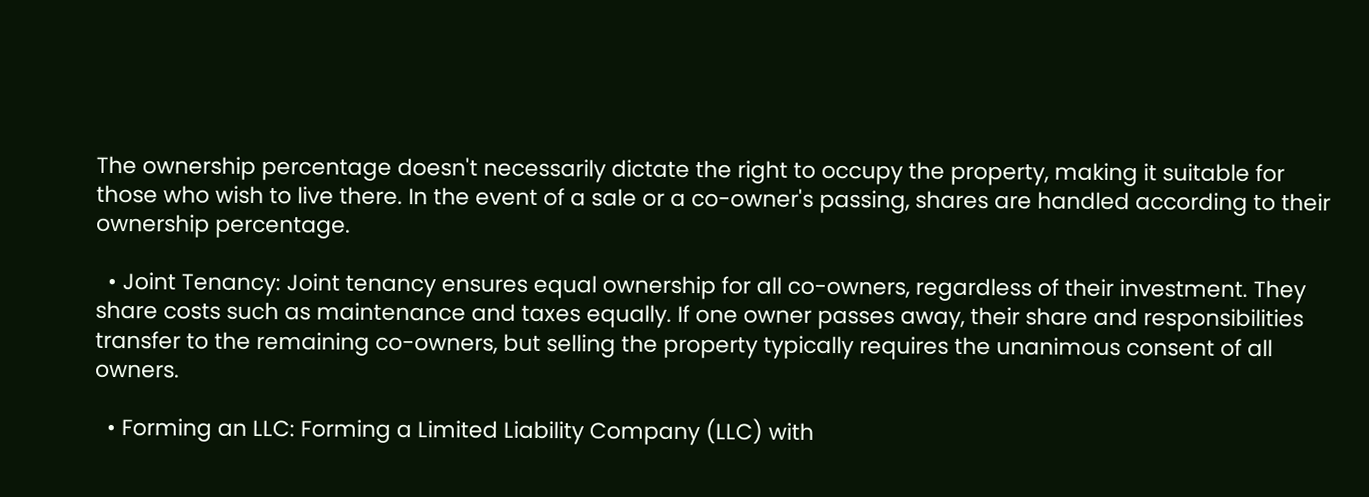The ownership percentage doesn't necessarily dictate the right to occupy the property, making it suitable for those who wish to live there. In the event of a sale or a co-owner's passing, shares are handled according to their ownership percentage.

  • Joint Tenancy: Joint tenancy ensures equal ownership for all co-owners, regardless of their investment. They share costs such as maintenance and taxes equally. If one owner passes away, their share and responsibilities transfer to the remaining co-owners, but selling the property typically requires the unanimous consent of all owners.

  • Forming an LLC: Forming a Limited Liability Company (LLC) with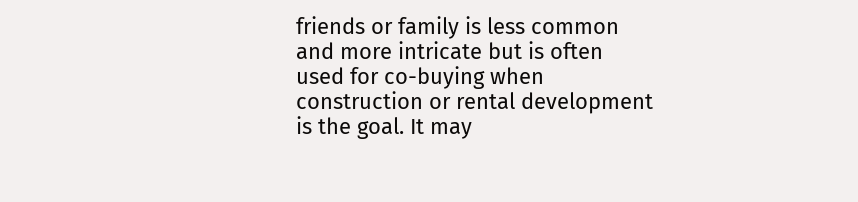friends or family is less common and more intricate but is often used for co-buying when construction or rental development is the goal. It may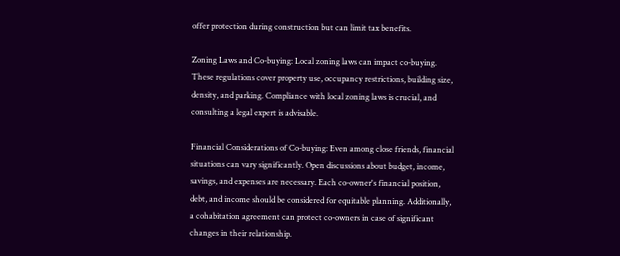offer protection during construction but can limit tax benefits.

Zoning Laws and Co-buying: Local zoning laws can impact co-buying. These regulations cover property use, occupancy restrictions, building size, density, and parking. Compliance with local zoning laws is crucial, and consulting a legal expert is advisable.

Financial Considerations of Co-buying: Even among close friends, financial situations can vary significantly. Open discussions about budget, income, savings, and expenses are necessary. Each co-owner's financial position, debt, and income should be considered for equitable planning. Additionally, a cohabitation agreement can protect co-owners in case of significant changes in their relationship.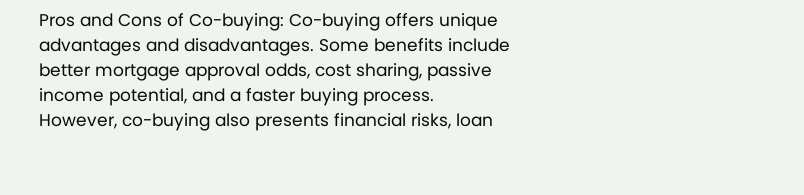Pros and Cons of Co-buying: Co-buying offers unique advantages and disadvantages. Some benefits include better mortgage approval odds, cost sharing, passive income potential, and a faster buying process. However, co-buying also presents financial risks, loan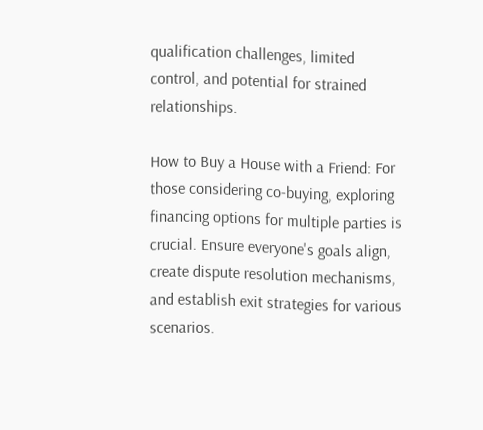qualification challenges, limited control, and potential for strained relationships.

How to Buy a House with a Friend: For those considering co-buying, exploring financing options for multiple parties is crucial. Ensure everyone's goals align, create dispute resolution mechanisms, and establish exit strategies for various scenarios.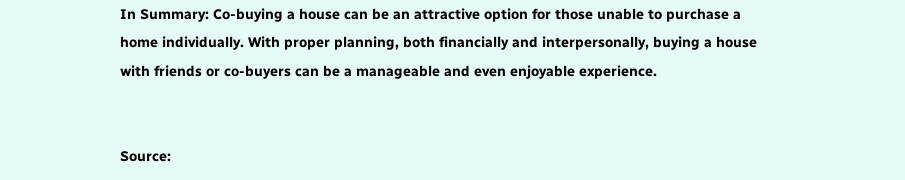In Summary: Co-buying a house can be an attractive option for those unable to purchase a home individually. With proper planning, both financially and interpersonally, buying a house with friends or co-buyers can be a manageable and even enjoyable experience.


Source: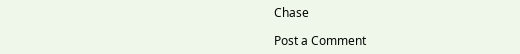Chase

Post a Comment